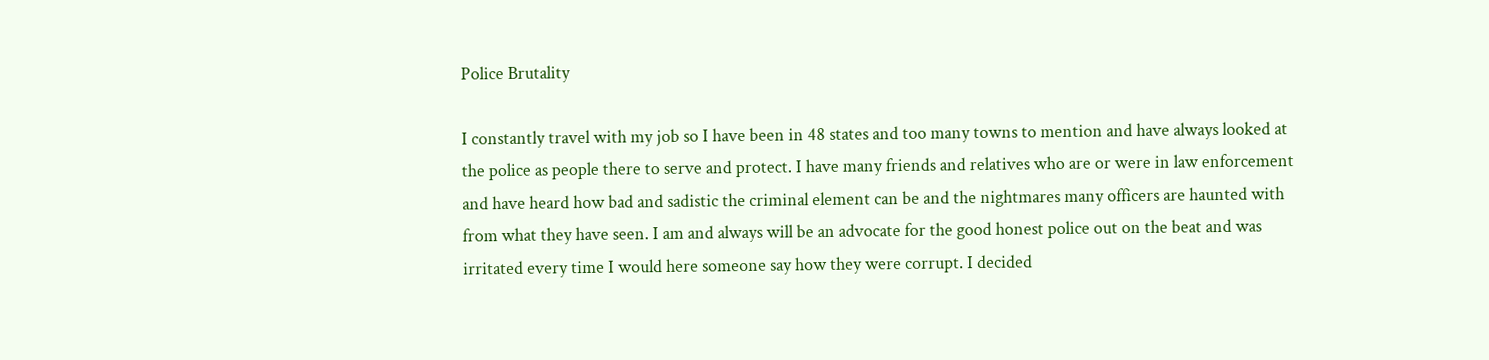Police Brutality

I constantly travel with my job so I have been in 48 states and too many towns to mention and have always looked at the police as people there to serve and protect. I have many friends and relatives who are or were in law enforcement and have heard how bad and sadistic the criminal element can be and the nightmares many officers are haunted with from what they have seen. I am and always will be an advocate for the good honest police out on the beat and was irritated every time I would here someone say how they were corrupt. I decided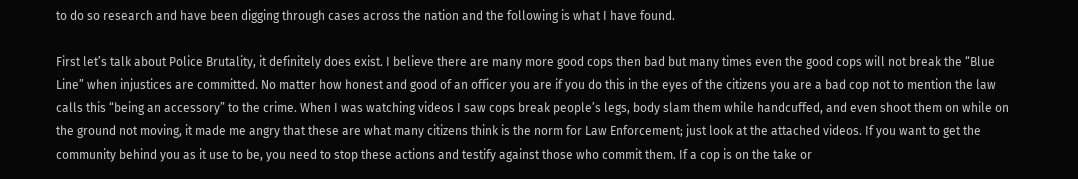to do so research and have been digging through cases across the nation and the following is what I have found.

First let’s talk about Police Brutality, it definitely does exist. I believe there are many more good cops then bad but many times even the good cops will not break the “Blue Line” when injustices are committed. No matter how honest and good of an officer you are if you do this in the eyes of the citizens you are a bad cop not to mention the law calls this “being an accessory” to the crime. When I was watching videos I saw cops break people’s legs, body slam them while handcuffed, and even shoot them on while on the ground not moving, it made me angry that these are what many citizens think is the norm for Law Enforcement; just look at the attached videos. If you want to get the community behind you as it use to be, you need to stop these actions and testify against those who commit them. If a cop is on the take or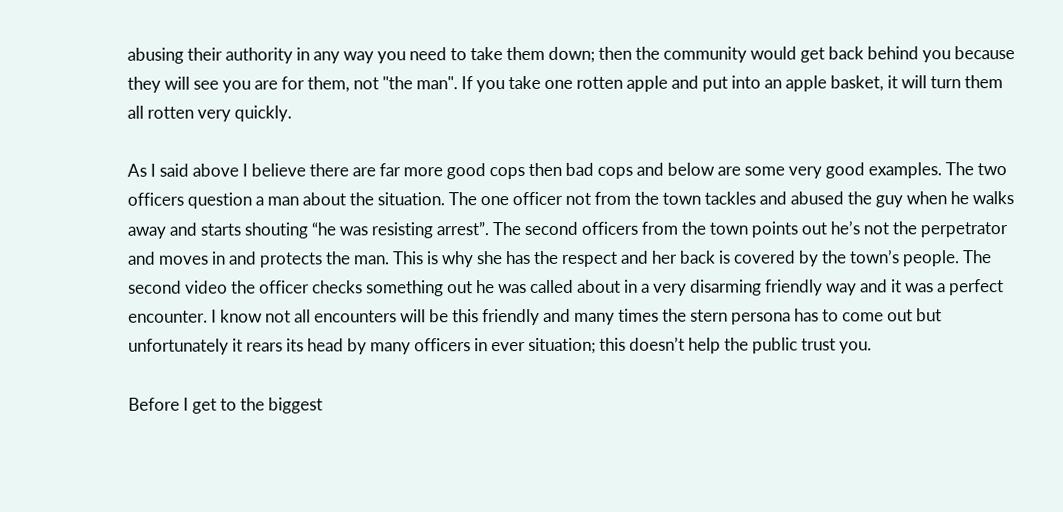abusing their authority in any way you need to take them down; then the community would get back behind you because they will see you are for them, not "the man". If you take one rotten apple and put into an apple basket, it will turn them all rotten very quickly.

As I said above I believe there are far more good cops then bad cops and below are some very good examples. The two officers question a man about the situation. The one officer not from the town tackles and abused the guy when he walks away and starts shouting “he was resisting arrest”. The second officers from the town points out he’s not the perpetrator and moves in and protects the man. This is why she has the respect and her back is covered by the town’s people. The second video the officer checks something out he was called about in a very disarming friendly way and it was a perfect encounter. I know not all encounters will be this friendly and many times the stern persona has to come out but unfortunately it rears its head by many officers in ever situation; this doesn’t help the public trust you.

Before I get to the biggest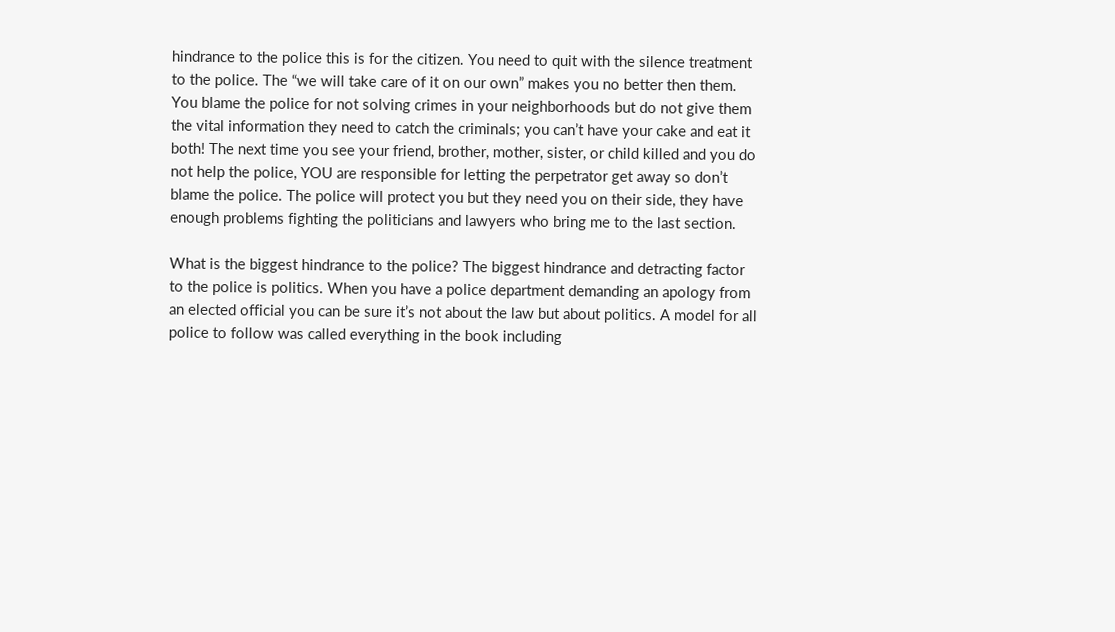hindrance to the police this is for the citizen. You need to quit with the silence treatment to the police. The “we will take care of it on our own” makes you no better then them. You blame the police for not solving crimes in your neighborhoods but do not give them the vital information they need to catch the criminals; you can’t have your cake and eat it both! The next time you see your friend, brother, mother, sister, or child killed and you do not help the police, YOU are responsible for letting the perpetrator get away so don’t blame the police. The police will protect you but they need you on their side, they have enough problems fighting the politicians and lawyers who bring me to the last section.

What is the biggest hindrance to the police? The biggest hindrance and detracting factor to the police is politics. When you have a police department demanding an apology from an elected official you can be sure it’s not about the law but about politics. A model for all police to follow was called everything in the book including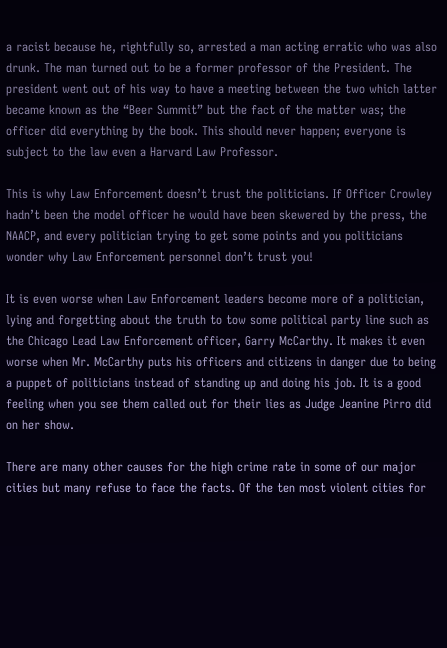a racist because he, rightfully so, arrested a man acting erratic who was also drunk. The man turned out to be a former professor of the President. The president went out of his way to have a meeting between the two which latter became known as the “Beer Summit” but the fact of the matter was; the officer did everything by the book. This should never happen; everyone is subject to the law even a Harvard Law Professor.

This is why Law Enforcement doesn’t trust the politicians. If Officer Crowley hadn’t been the model officer he would have been skewered by the press, the NAACP, and every politician trying to get some points and you politicians wonder why Law Enforcement personnel don’t trust you!

It is even worse when Law Enforcement leaders become more of a politician, lying and forgetting about the truth to tow some political party line such as the Chicago Lead Law Enforcement officer, Garry McCarthy. It makes it even worse when Mr. McCarthy puts his officers and citizens in danger due to being a puppet of politicians instead of standing up and doing his job. It is a good feeling when you see them called out for their lies as Judge Jeanine Pirro did on her show.

There are many other causes for the high crime rate in some of our major cities but many refuse to face the facts. Of the ten most violent cities for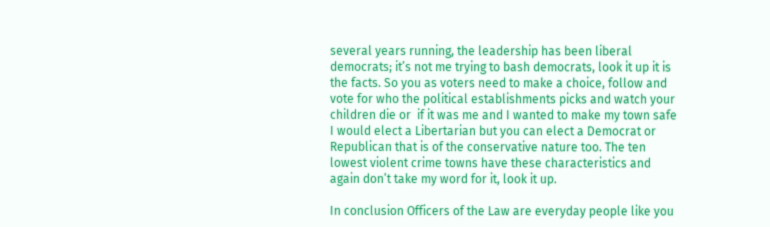several years running, the leadership has been liberal democrats; it’s not me trying to bash democrats, look it up it is the facts. So you as voters need to make a choice, follow and vote for who the political establishments picks and watch your children die or  if it was me and I wanted to make my town safe I would elect a Libertarian but you can elect a Democrat or Republican that is of the conservative nature too. The ten lowest violent crime towns have these characteristics and again don’t take my word for it, look it up.

In conclusion Officers of the Law are everyday people like you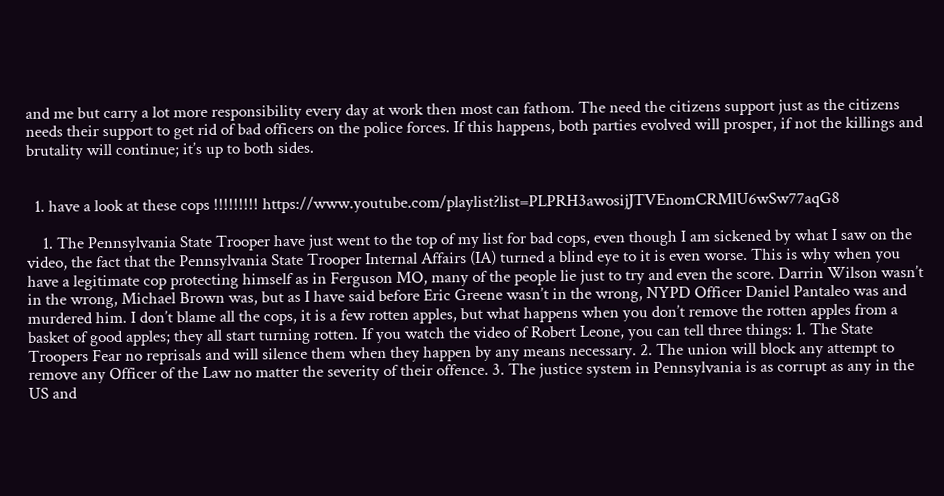and me but carry a lot more responsibility every day at work then most can fathom. The need the citizens support just as the citizens needs their support to get rid of bad officers on the police forces. If this happens, both parties evolved will prosper, if not the killings and brutality will continue; it’s up to both sides.


  1. have a look at these cops !!!!!!!!! https://www.youtube.com/playlist?list=PLPRH3awosijJTVEnomCRMlU6wSw77aqG8

    1. The Pennsylvania State Trooper have just went to the top of my list for bad cops, even though I am sickened by what I saw on the video, the fact that the Pennsylvania State Trooper Internal Affairs (IA) turned a blind eye to it is even worse. This is why when you have a legitimate cop protecting himself as in Ferguson MO, many of the people lie just to try and even the score. Darrin Wilson wasn’t in the wrong, Michael Brown was, but as I have said before Eric Greene wasn’t in the wrong, NYPD Officer Daniel Pantaleo was and murdered him. I don’t blame all the cops, it is a few rotten apples, but what happens when you don’t remove the rotten apples from a basket of good apples; they all start turning rotten. If you watch the video of Robert Leone, you can tell three things: 1. The State Troopers Fear no reprisals and will silence them when they happen by any means necessary. 2. The union will block any attempt to remove any Officer of the Law no matter the severity of their offence. 3. The justice system in Pennsylvania is as corrupt as any in the US and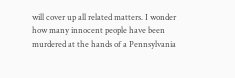will cover up all related matters. I wonder how many innocent people have been murdered at the hands of a Pennsylvania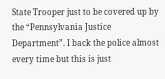State Trooper just to be covered up by the “Pennsylvania Justice Department”. I back the police almost every time but this is just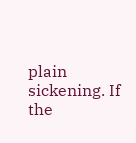plain sickening. If the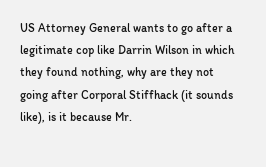US Attorney General wants to go after a legitimate cop like Darrin Wilson in which they found nothing, why are they not going after Corporal Stiffhack (it sounds like), is it because Mr.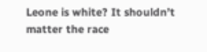Leone is white? It shouldn’t matter the race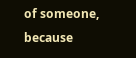of someone, because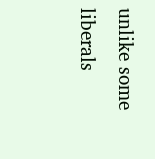unlike some liberals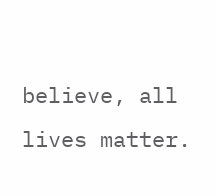believe, all lives matter.